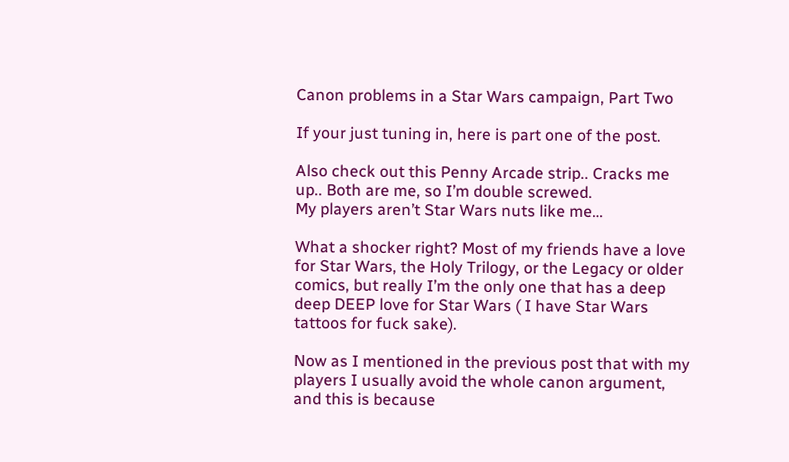Canon problems in a Star Wars campaign, Part Two

If your just tuning in, here is part one of the post.

Also check out this Penny Arcade strip.. Cracks me up.. Both are me, so I’m double screwed.
My players aren’t Star Wars nuts like me…

What a shocker right? Most of my friends have a love for Star Wars, the Holy Trilogy, or the Legacy or older comics, but really I’m the only one that has a deep deep DEEP love for Star Wars ( I have Star Wars tattoos for fuck sake).

Now as I mentioned in the previous post that with my players I usually avoid the whole canon argument, and this is because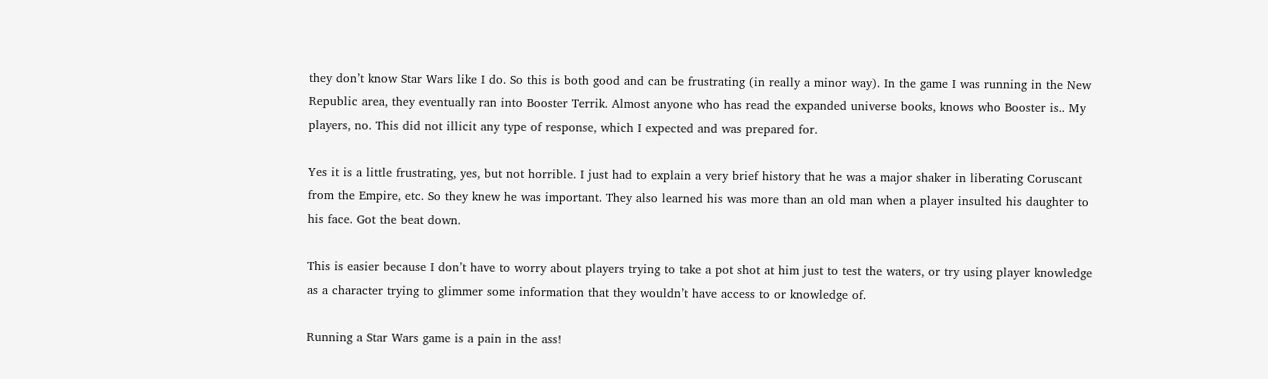they don’t know Star Wars like I do. So this is both good and can be frustrating (in really a minor way). In the game I was running in the New Republic area, they eventually ran into Booster Terrik. Almost anyone who has read the expanded universe books, knows who Booster is.. My players, no. This did not illicit any type of response, which I expected and was prepared for.

Yes it is a little frustrating, yes, but not horrible. I just had to explain a very brief history that he was a major shaker in liberating Coruscant from the Empire, etc. So they knew he was important. They also learned his was more than an old man when a player insulted his daughter to his face. Got the beat down.

This is easier because I don’t have to worry about players trying to take a pot shot at him just to test the waters, or try using player knowledge as a character trying to glimmer some information that they wouldn’t have access to or knowledge of.

Running a Star Wars game is a pain in the ass!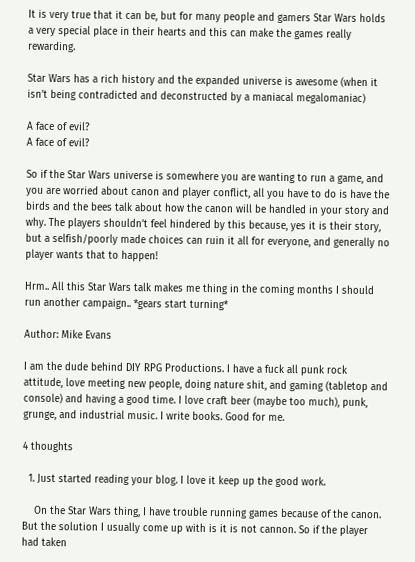It is very true that it can be, but for many people and gamers Star Wars holds a very special place in their hearts and this can make the games really rewarding.

Star Wars has a rich history and the expanded universe is awesome (when it isn’t being contradicted and deconstructed by a maniacal megalomaniac)

A face of evil?
A face of evil?

So if the Star Wars universe is somewhere you are wanting to run a game, and you are worried about canon and player conflict, all you have to do is have the birds and the bees talk about how the canon will be handled in your story and why. The players shouldn’t feel hindered by this because, yes it is their story, but a selfish/poorly made choices can ruin it all for everyone, and generally no player wants that to happen!

Hrm.. All this Star Wars talk makes me thing in the coming months I should run another campaign.. *gears start turning*

Author: Mike Evans

I am the dude behind DIY RPG Productions. I have a fuck all punk rock attitude, love meeting new people, doing nature shit, and gaming (tabletop and console) and having a good time. I love craft beer (maybe too much), punk, grunge, and industrial music. I write books. Good for me.

4 thoughts

  1. Just started reading your blog. I love it keep up the good work.

    On the Star Wars thing, I have trouble running games because of the canon. But the solution I usually come up with is it is not cannon. So if the player had taken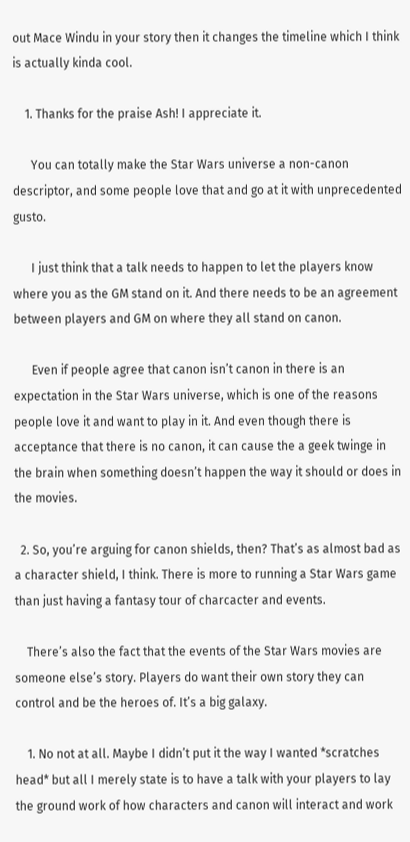out Mace Windu in your story then it changes the timeline which I think is actually kinda cool.

    1. Thanks for the praise Ash! I appreciate it.

      You can totally make the Star Wars universe a non-canon descriptor, and some people love that and go at it with unprecedented gusto.

      I just think that a talk needs to happen to let the players know where you as the GM stand on it. And there needs to be an agreement between players and GM on where they all stand on canon.

      Even if people agree that canon isn’t canon in there is an expectation in the Star Wars universe, which is one of the reasons people love it and want to play in it. And even though there is acceptance that there is no canon, it can cause the a geek twinge in the brain when something doesn’t happen the way it should or does in the movies.

  2. So, you’re arguing for canon shields, then? That’s as almost bad as a character shield, I think. There is more to running a Star Wars game than just having a fantasy tour of charcacter and events.

    There’s also the fact that the events of the Star Wars movies are someone else’s story. Players do want their own story they can control and be the heroes of. It’s a big galaxy.

    1. No not at all. Maybe I didn’t put it the way I wanted *scratches head* but all I merely state is to have a talk with your players to lay the ground work of how characters and canon will interact and work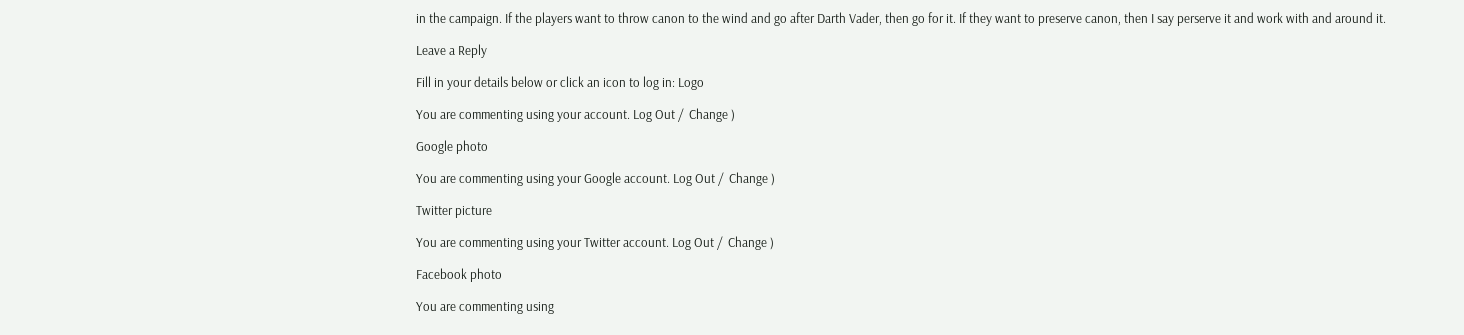in the campaign. If the players want to throw canon to the wind and go after Darth Vader, then go for it. If they want to preserve canon, then I say perserve it and work with and around it.

Leave a Reply

Fill in your details below or click an icon to log in: Logo

You are commenting using your account. Log Out /  Change )

Google photo

You are commenting using your Google account. Log Out /  Change )

Twitter picture

You are commenting using your Twitter account. Log Out /  Change )

Facebook photo

You are commenting using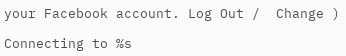your Facebook account. Log Out /  Change )

Connecting to %s